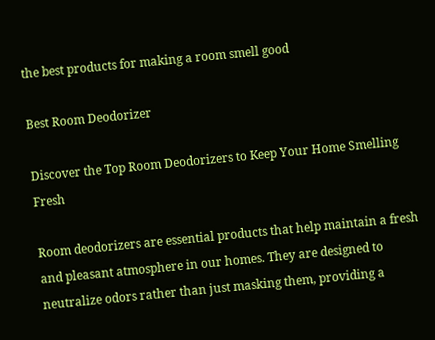the best products for making a room smell good

Best Room Deodorizer

Discover the Top Room Deodorizers to Keep Your Home Smelling Fresh

Room deodorizers are essential products that help maintain a fresh and pleasant atmosphere in our homes. They are designed to neutralize odors rather than just masking them, providing a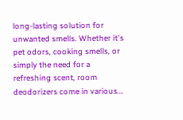long-lasting solution for unwanted smells. Whether it's pet odors, cooking smells, or simply the need for a refreshing scent, room deodorizers come in various...